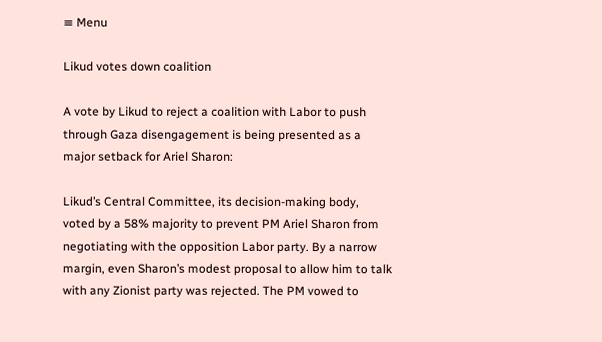≡ Menu

Likud votes down coalition

A vote by Likud to reject a coalition with Labor to push through Gaza disengagement is being presented as a major setback for Ariel Sharon:

Likud’s Central Committee, its decision-making body, voted by a 58% majority to prevent PM Ariel Sharon from negotiating with the opposition Labor party. By a narrow margin, even Sharon’s modest proposal to allow him to talk with any Zionist party was rejected. The PM vowed to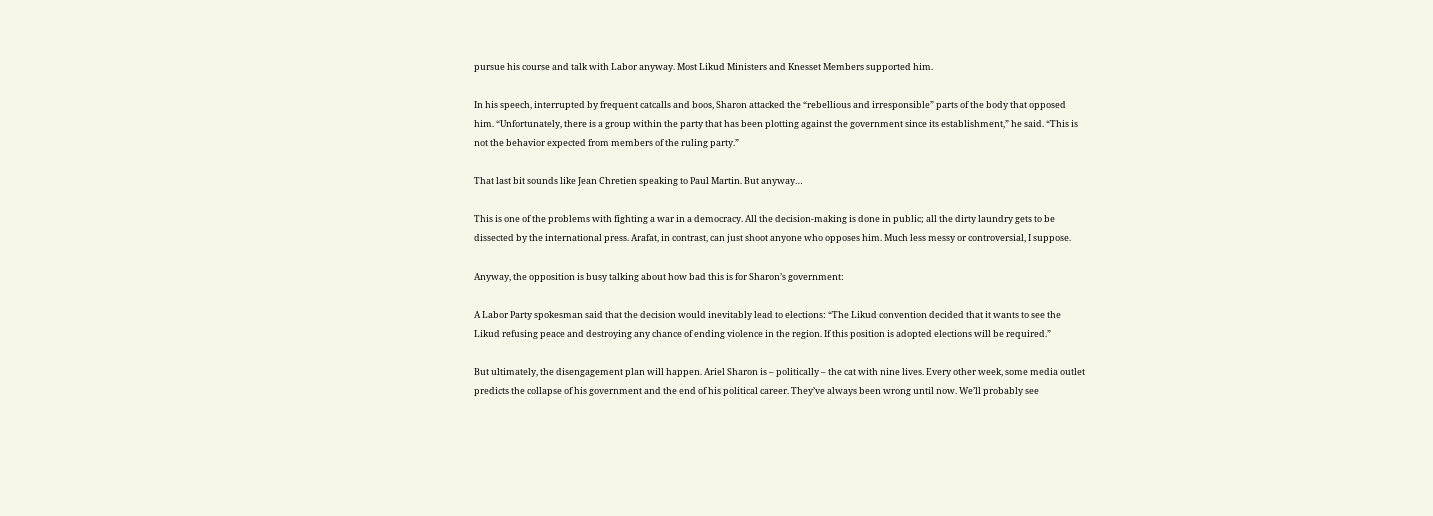pursue his course and talk with Labor anyway. Most Likud Ministers and Knesset Members supported him.

In his speech, interrupted by frequent catcalls and boos, Sharon attacked the “rebellious and irresponsible” parts of the body that opposed him. “Unfortunately, there is a group within the party that has been plotting against the government since its establishment,” he said. “This is not the behavior expected from members of the ruling party.”

That last bit sounds like Jean Chretien speaking to Paul Martin. But anyway…

This is one of the problems with fighting a war in a democracy. All the decision-making is done in public; all the dirty laundry gets to be dissected by the international press. Arafat, in contrast, can just shoot anyone who opposes him. Much less messy or controversial, I suppose.

Anyway, the opposition is busy talking about how bad this is for Sharon’s government:

A Labor Party spokesman said that the decision would inevitably lead to elections: “The Likud convention decided that it wants to see the Likud refusing peace and destroying any chance of ending violence in the region. If this position is adopted elections will be required.”

But ultimately, the disengagement plan will happen. Ariel Sharon is – politically – the cat with nine lives. Every other week, some media outlet predicts the collapse of his government and the end of his political career. They’ve always been wrong until now. We’ll probably see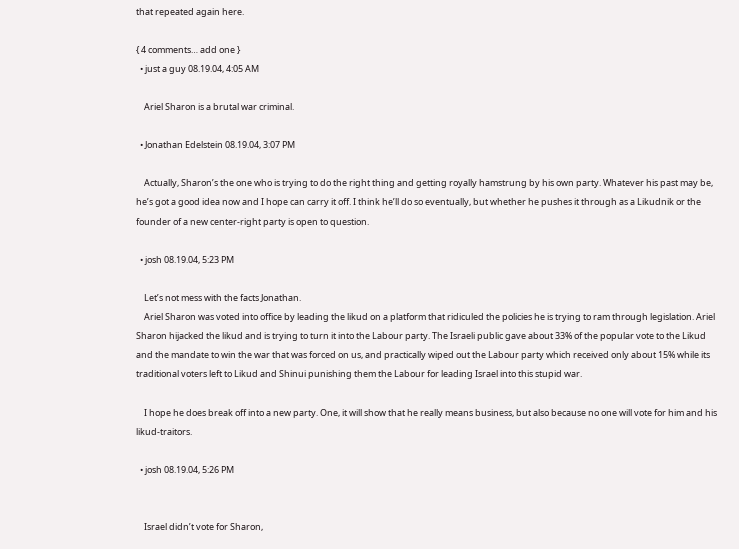that repeated again here.

{ 4 comments… add one }
  • just a guy 08.19.04, 4:05 AM

    Ariel Sharon is a brutal war criminal.

  • Jonathan Edelstein 08.19.04, 3:07 PM

    Actually, Sharon’s the one who is trying to do the right thing and getting royally hamstrung by his own party. Whatever his past may be, he’s got a good idea now and I hope can carry it off. I think he’ll do so eventually, but whether he pushes it through as a Likudnik or the founder of a new center-right party is open to question.

  • josh 08.19.04, 5:23 PM

    Let’s not mess with the facts Jonathan.
    Ariel Sharon was voted into office by leading the likud on a platform that ridiculed the policies he is trying to ram through legislation. Ariel Sharon hijacked the likud and is trying to turn it into the Labour party. The Israeli public gave about 33% of the popular vote to the Likud and the mandate to win the war that was forced on us, and practically wiped out the Labour party which received only about 15% while its traditional voters left to Likud and Shinui punishing them the Labour for leading Israel into this stupid war.

    I hope he does break off into a new party. One, it will show that he really means business, but also because no one will vote for him and his likud-traitors.

  • josh 08.19.04, 5:26 PM


    Israel didn’t vote for Sharon,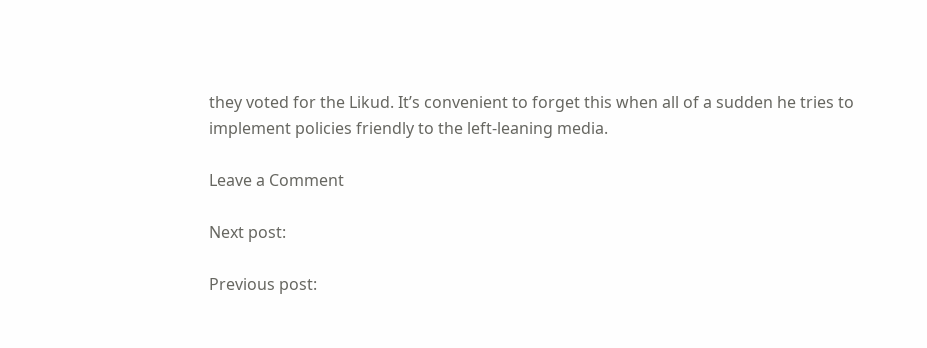they voted for the Likud. It’s convenient to forget this when all of a sudden he tries to implement policies friendly to the left-leaning media.

Leave a Comment

Next post:

Previous post: